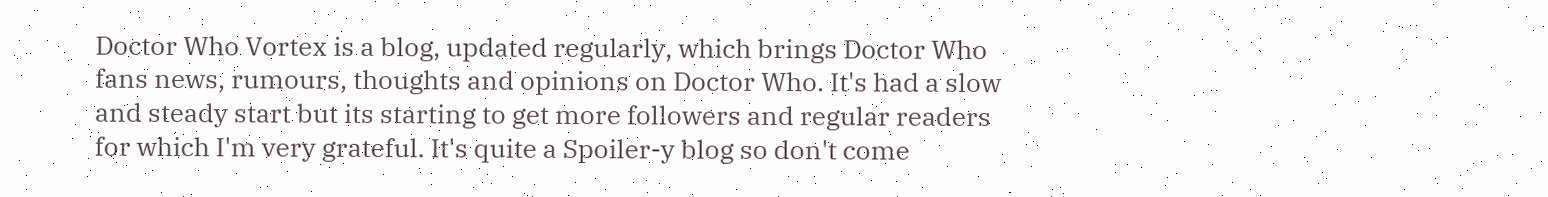Doctor Who Vortex is a blog, updated regularly, which brings Doctor Who fans news, rumours, thoughts and opinions on Doctor Who. It's had a slow and steady start but its starting to get more followers and regular readers for which I'm very grateful. It's quite a Spoiler-y blog so don't come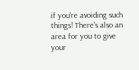if you're avoiding such things! There's also an area for you to give your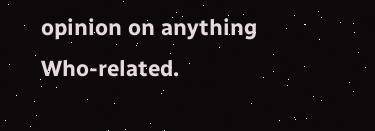opinion on anything Who-related.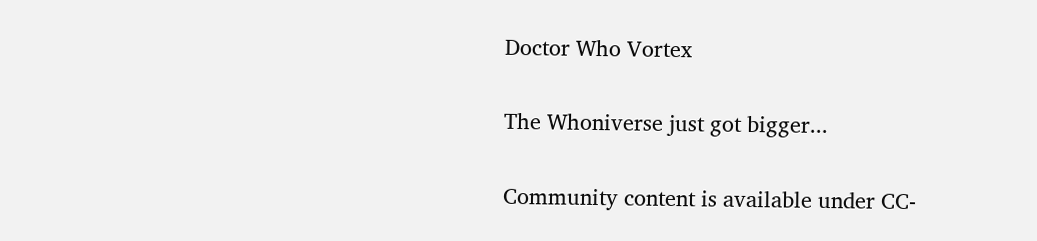Doctor Who Vortex

The Whoniverse just got bigger...

Community content is available under CC-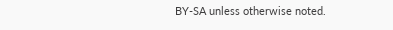BY-SA unless otherwise noted.